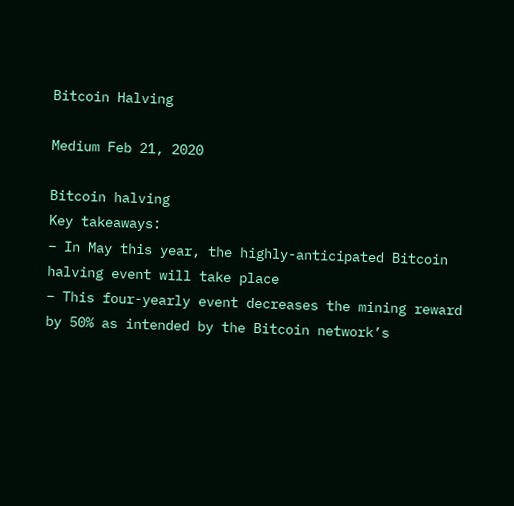Bitcoin Halving

Medium Feb 21, 2020

Bitcoin halving
Key takeaways:
– In May this year, the highly-anticipated Bitcoin halving event will take place
– This four-yearly event decreases the mining reward by 50% as intended by the Bitcoin network’s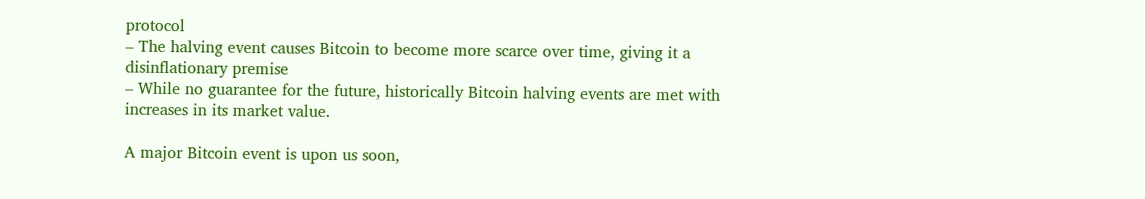protocol
– The halving event causes Bitcoin to become more scarce over time, giving it a disinflationary premise
– While no guarantee for the future, historically Bitcoin halving events are met with increases in its market value.

A major Bitcoin event is upon us soon,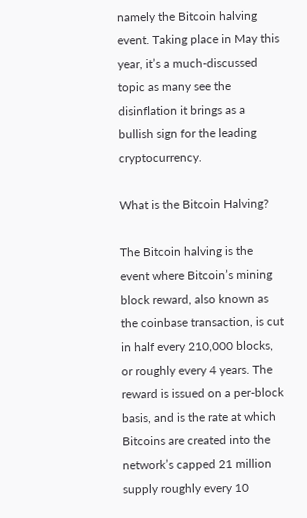namely the Bitcoin halving event. Taking place in May this year, it’s a much-discussed topic as many see the disinflation it brings as a bullish sign for the leading cryptocurrency.

What is the Bitcoin Halving?

The Bitcoin halving is the event where Bitcoin’s mining block reward, also known as the coinbase transaction, is cut in half every 210,000 blocks, or roughly every 4 years. The reward is issued on a per-block basis, and is the rate at which Bitcoins are created into the network’s capped 21 million supply roughly every 10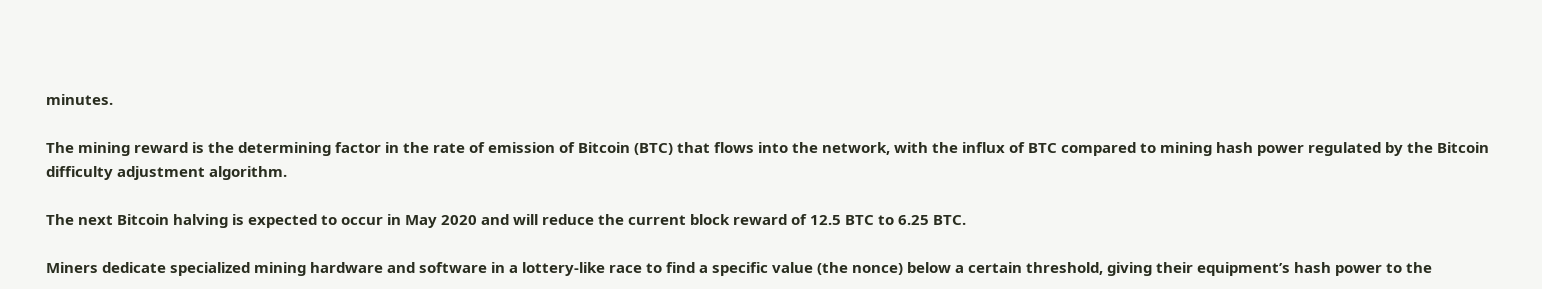minutes.

The mining reward is the determining factor in the rate of emission of Bitcoin (BTC) that flows into the network, with the influx of BTC compared to mining hash power regulated by the Bitcoin difficulty adjustment algorithm.

The next Bitcoin halving is expected to occur in May 2020 and will reduce the current block reward of 12.5 BTC to 6.25 BTC.

Miners dedicate specialized mining hardware and software in a lottery-like race to find a specific value (the nonce) below a certain threshold, giving their equipment’s hash power to the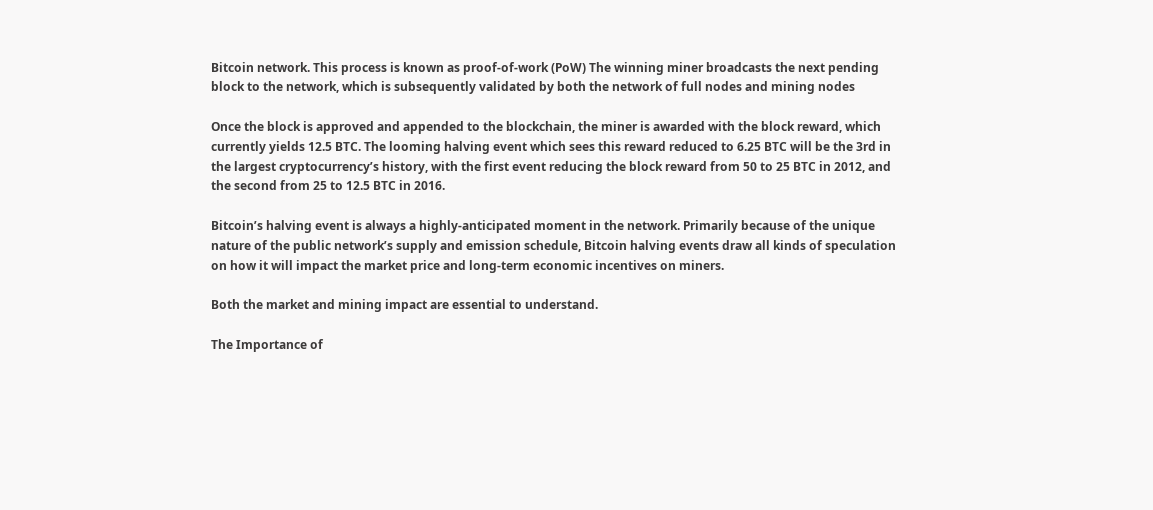Bitcoin network. This process is known as proof-of-work (PoW) The winning miner broadcasts the next pending block to the network, which is subsequently validated by both the network of full nodes and mining nodes

Once the block is approved and appended to the blockchain, the miner is awarded with the block reward, which currently yields 12.5 BTC. The looming halving event which sees this reward reduced to 6.25 BTC will be the 3rd in the largest cryptocurrency’s history, with the first event reducing the block reward from 50 to 25 BTC in 2012, and the second from 25 to 12.5 BTC in 2016.

Bitcoin’s halving event is always a highly-anticipated moment in the network. Primarily because of the unique nature of the public network’s supply and emission schedule, Bitcoin halving events draw all kinds of speculation on how it will impact the market price and long-term economic incentives on miners.

Both the market and mining impact are essential to understand.

The Importance of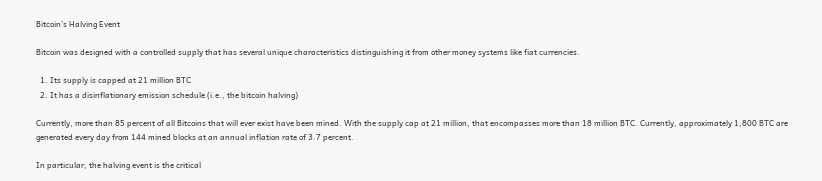Bitcoin’s Halving Event

Bitcoin was designed with a controlled supply that has several unique characteristics distinguishing it from other money systems like fiat currencies.

  1. Its supply is capped at 21 million BTC
  2. It has a disinflationary emission schedule (i.e., the bitcoin halving)

Currently, more than 85 percent of all Bitcoins that will ever exist have been mined. With the supply cap at 21 million, that encompasses more than 18 million BTC. Currently, approximately 1,800 BTC are generated every day from 144 mined blocks at an annual inflation rate of 3.7 percent.

In particular, the halving event is the critical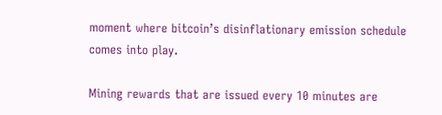moment where bitcoin’s disinflationary emission schedule comes into play.

Mining rewards that are issued every 10 minutes are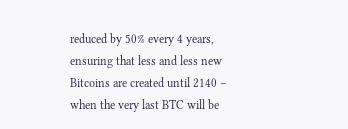reduced by 50% every 4 years, ensuring that less and less new Bitcoins are created until 2140 – when the very last BTC will be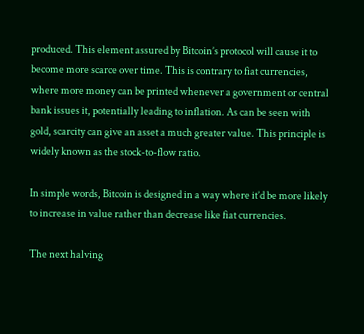produced. This element assured by Bitcoin’s protocol will cause it to become more scarce over time. This is contrary to fiat currencies, where more money can be printed whenever a government or central bank issues it, potentially leading to inflation. As can be seen with gold, scarcity can give an asset a much greater value. This principle is widely known as the stock-to-flow ratio.

In simple words, Bitcoin is designed in a way where it’d be more likely to increase in value rather than decrease like fiat currencies.

The next halving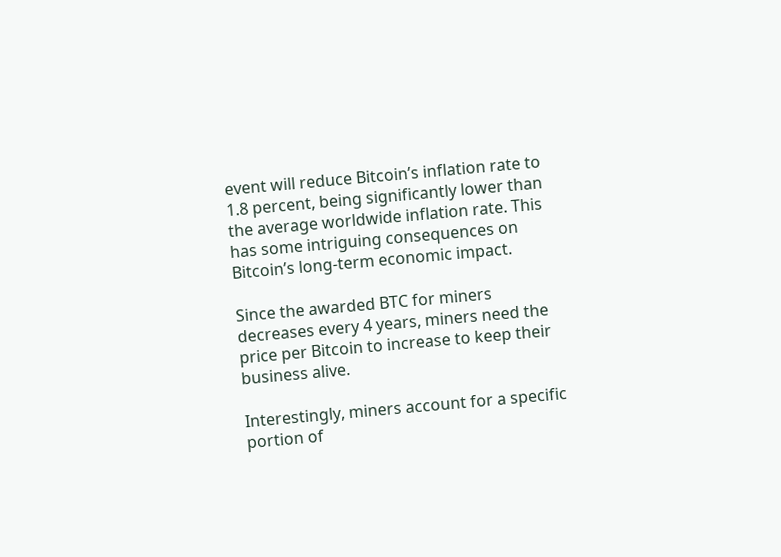event will reduce Bitcoin’s inflation rate to 1.8 percent, being significantly lower than the average worldwide inflation rate. This has some intriguing consequences on Bitcoin’s long-term economic impact.

Since the awarded BTC for miners decreases every 4 years, miners need the price per Bitcoin to increase to keep their business alive.

Interestingly, miners account for a specific portion of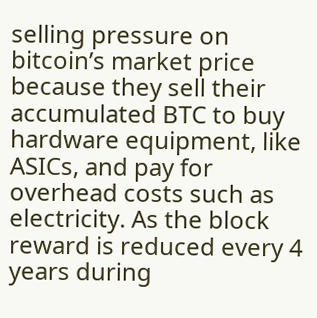selling pressure on bitcoin’s market price because they sell their accumulated BTC to buy hardware equipment, like ASICs, and pay for overhead costs such as electricity. As the block reward is reduced every 4 years during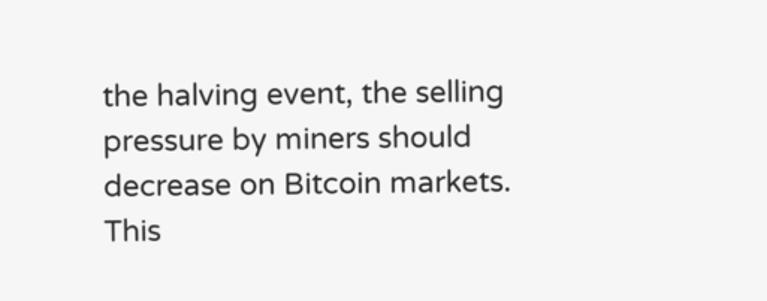the halving event, the selling pressure by miners should decrease on Bitcoin markets. This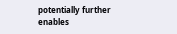potentially further enables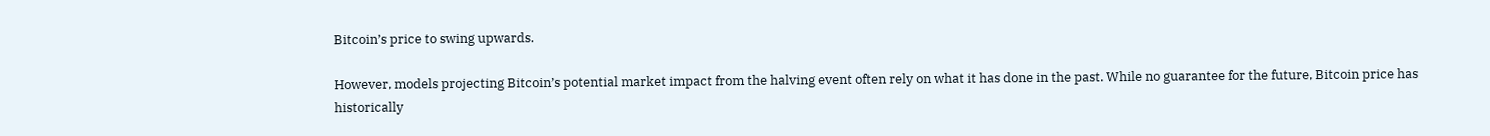Bitcoin’s price to swing upwards.

However, models projecting Bitcoin’s potential market impact from the halving event often rely on what it has done in the past. While no guarantee for the future, Bitcoin price has historically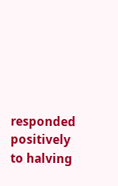responded positively to halving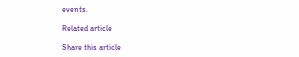events.

Related article

Share this article